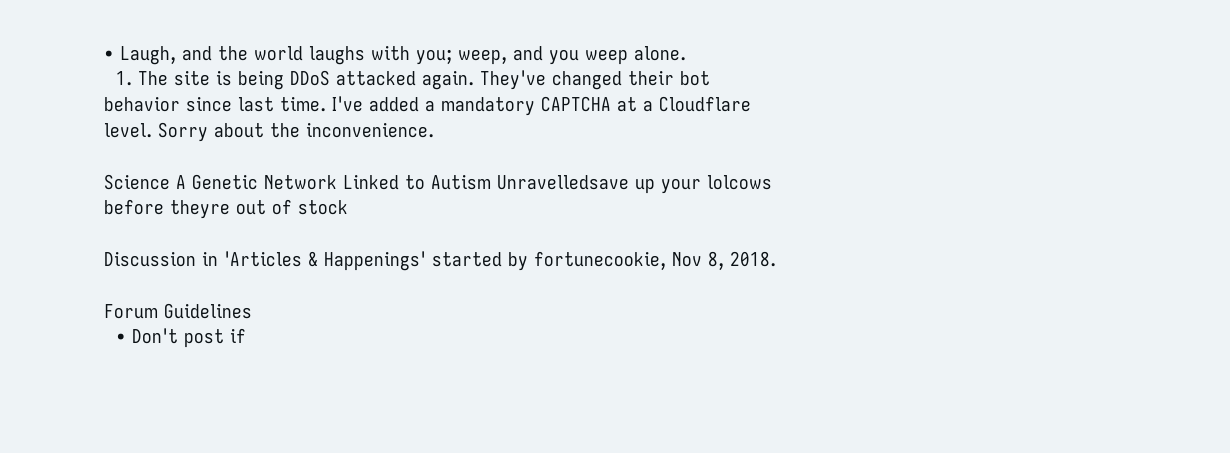• Laugh, and the world laughs with you; weep, and you weep alone.
  1. The site is being DDoS attacked again. They've changed their bot behavior since last time. I've added a mandatory CAPTCHA at a Cloudflare level. Sorry about the inconvenience.

Science A Genetic Network Linked to Autism Unravelledsave up your lolcows before theyre out of stock

Discussion in 'Articles & Happenings' started by fortunecookie, Nov 8, 2018.

Forum Guidelines
  • Don't post if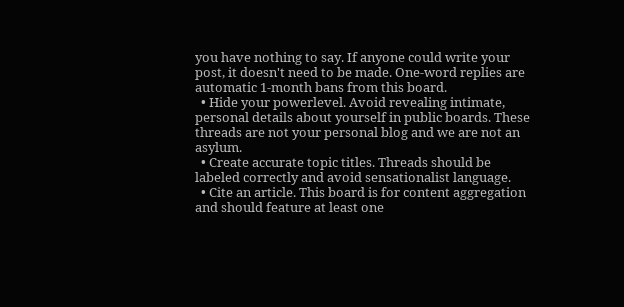you have nothing to say. If anyone could write your post, it doesn't need to be made. One-word replies are automatic 1-month bans from this board.
  • Hide your powerlevel. Avoid revealing intimate, personal details about yourself in public boards. These threads are not your personal blog and we are not an asylum.
  • Create accurate topic titles. Threads should be labeled correctly and avoid sensationalist language.
  • Cite an article. This board is for content aggregation and should feature at least one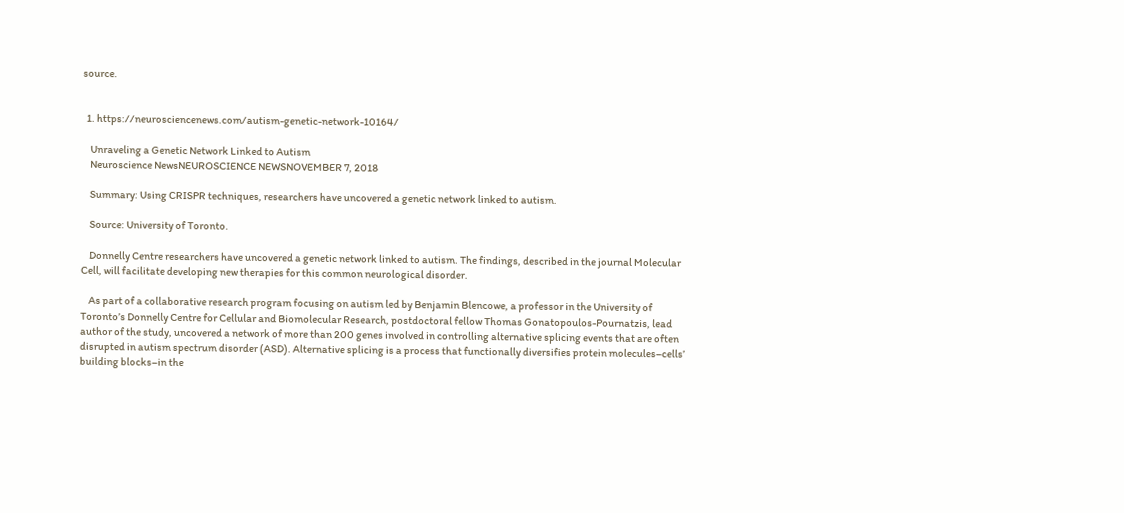source.


  1. https://neurosciencenews.com/autism-genetic-network-10164/

    Unraveling a Genetic Network Linked to Autism
    Neuroscience NewsNEUROSCIENCE NEWSNOVEMBER 7, 2018

    Summary: Using CRISPR techniques, researchers have uncovered a genetic network linked to autism.

    Source: University of Toronto.

    Donnelly Centre researchers have uncovered a genetic network linked to autism. The findings, described in the journal Molecular Cell, will facilitate developing new therapies for this common neurological disorder.

    As part of a collaborative research program focusing on autism led by Benjamin Blencowe, a professor in the University of Toronto’s Donnelly Centre for Cellular and Biomolecular Research, postdoctoral fellow Thomas Gonatopoulos-Pournatzis, lead author of the study, uncovered a network of more than 200 genes involved in controlling alternative splicing events that are often disrupted in autism spectrum disorder (ASD). Alternative splicing is a process that functionally diversifies protein molecules–cells’ building blocks–in the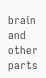brain and other parts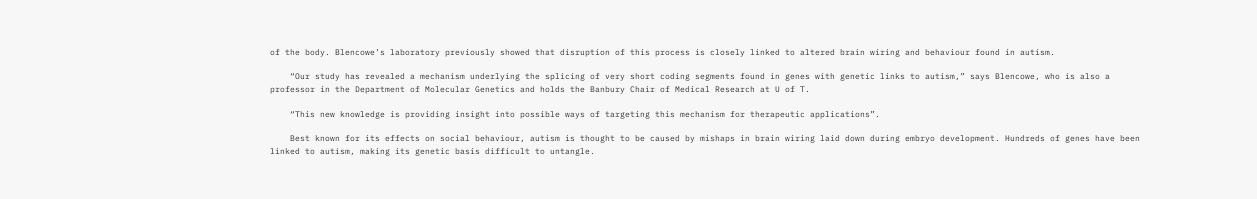of the body. Blencowe’s laboratory previously showed that disruption of this process is closely linked to altered brain wiring and behaviour found in autism.

    “Our study has revealed a mechanism underlying the splicing of very short coding segments found in genes with genetic links to autism,” says Blencowe, who is also a professor in the Department of Molecular Genetics and holds the Banbury Chair of Medical Research at U of T.

    “This new knowledge is providing insight into possible ways of targeting this mechanism for therapeutic applications”.

    Best known for its effects on social behaviour, autism is thought to be caused by mishaps in brain wiring laid down during embryo development. Hundreds of genes have been linked to autism, making its genetic basis difficult to untangle.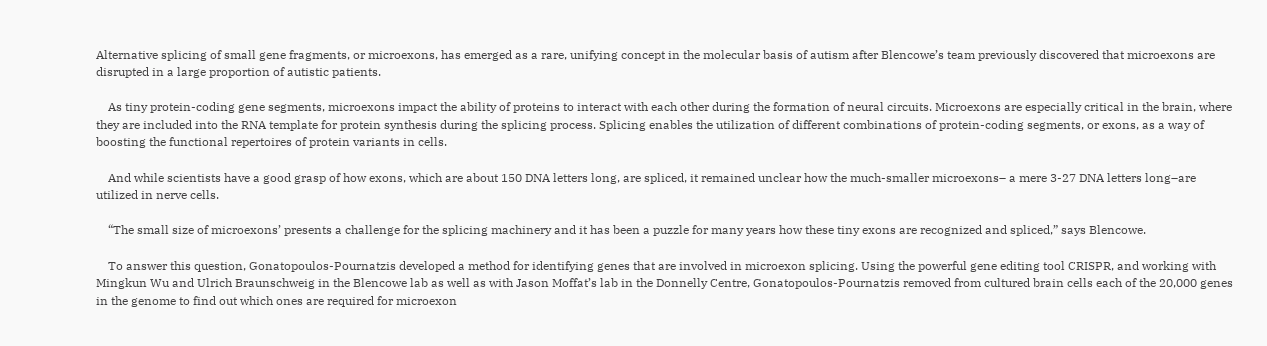Alternative splicing of small gene fragments, or microexons, has emerged as a rare, unifying concept in the molecular basis of autism after Blencowe’s team previously discovered that microexons are disrupted in a large proportion of autistic patients.

    As tiny protein-coding gene segments, microexons impact the ability of proteins to interact with each other during the formation of neural circuits. Microexons are especially critical in the brain, where they are included into the RNA template for protein synthesis during the splicing process. Splicing enables the utilization of different combinations of protein-coding segments, or exons, as a way of boosting the functional repertoires of protein variants in cells.

    And while scientists have a good grasp of how exons, which are about 150 DNA letters long, are spliced, it remained unclear how the much-smaller microexons– a mere 3-27 DNA letters long–are utilized in nerve cells.

    “The small size of microexons’ presents a challenge for the splicing machinery and it has been a puzzle for many years how these tiny exons are recognized and spliced,” says Blencowe.

    To answer this question, Gonatopoulos-Pournatzis developed a method for identifying genes that are involved in microexon splicing. Using the powerful gene editing tool CRISPR, and working with Mingkun Wu and Ulrich Braunschweig in the Blencowe lab as well as with Jason Moffat’s lab in the Donnelly Centre, Gonatopoulos-Pournatzis removed from cultured brain cells each of the 20,000 genes in the genome to find out which ones are required for microexon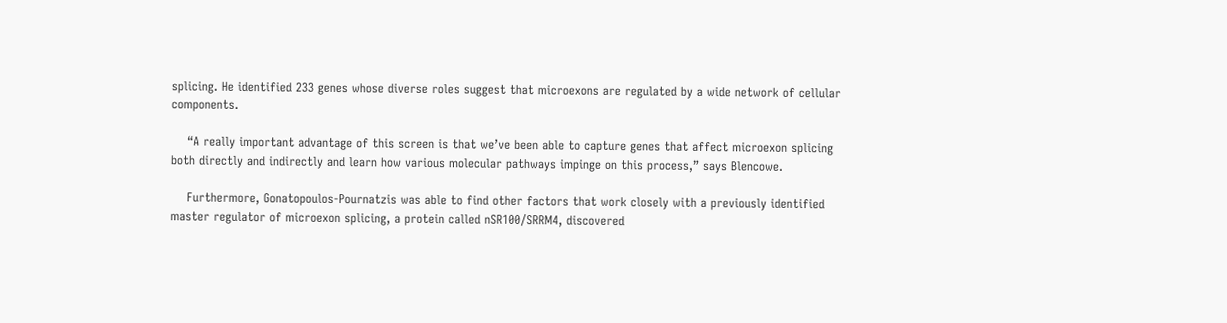splicing. He identified 233 genes whose diverse roles suggest that microexons are regulated by a wide network of cellular components.

    “A really important advantage of this screen is that we’ve been able to capture genes that affect microexon splicing both directly and indirectly and learn how various molecular pathways impinge on this process,” says Blencowe.

    Furthermore, Gonatopoulos-Pournatzis was able to find other factors that work closely with a previously identified master regulator of microexon splicing, a protein called nSR100/SRRM4, discovered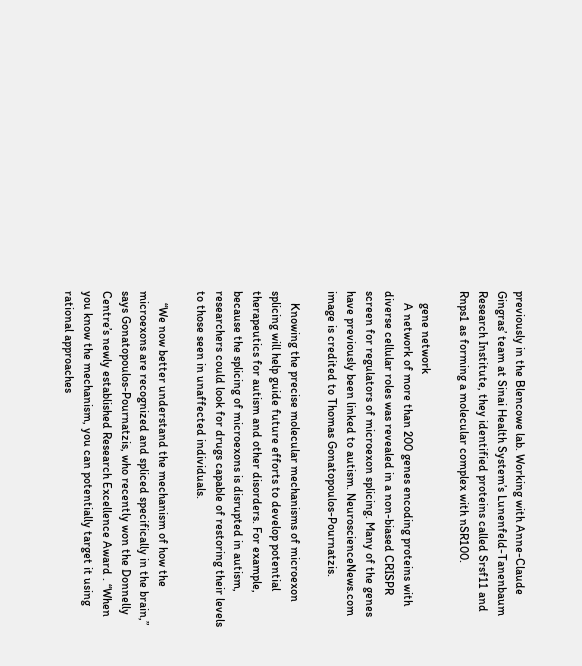previously in the Blencowe lab. Working with Anne-Claude Gingras’ team at Sinai Health System’s Lunenfeld-Tanenbaum Research Institute, they identified proteins called Srsf11 and Rnps1 as forming a molecular complex with nSR100.

    gene network
    A network of more than 200 genes encoding proteins with diverse cellular roles was revealed in a non-biased CRISPR screen for regulators of microexon splicing. Many of the genes have previously been linked to autism. NeuroscienceNews.com image is credited to Thomas Gonatopoulos-Pournatzis.

    Knowing the precise molecular mechanisms of microexon splicing will help guide future efforts to develop potential therapeutics for autism and other disorders. For example, because the splicing of microexons is disrupted in autism, researchers could look for drugs capable of restoring their levels to those seen in unaffected individuals.

    “We now better understand the mechanism of how the microexons are recognized and spliced specifically in the brain,” says Gonatopoulos-Pournatzis, who recently won the Donnelly Centre’s newly established Research Excellence Award . “When you know the mechanism, you can potentially target it using rational approaches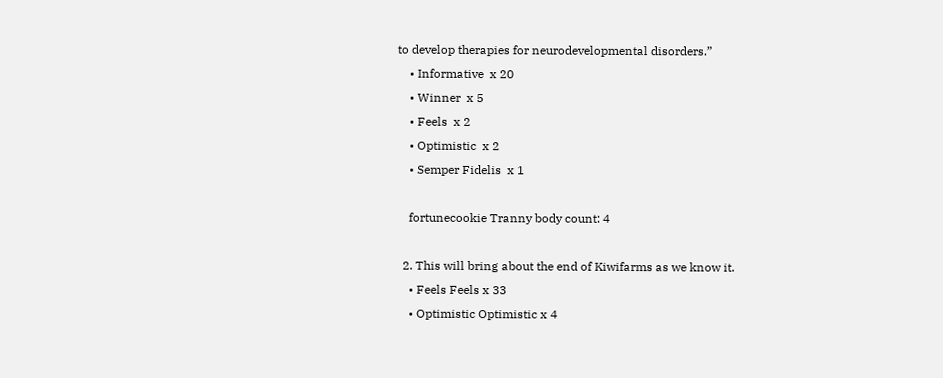to develop therapies for neurodevelopmental disorders.”
    • Informative  x 20
    • Winner  x 5
    • Feels  x 2
    • Optimistic  x 2
    • Semper Fidelis  x 1

    fortunecookie Tranny body count: 4

  2. This will bring about the end of Kiwifarms as we know it.
    • Feels Feels x 33
    • Optimistic Optimistic x 4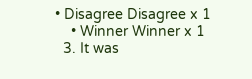• Disagree Disagree x 1
    • Winner Winner x 1
  3. It was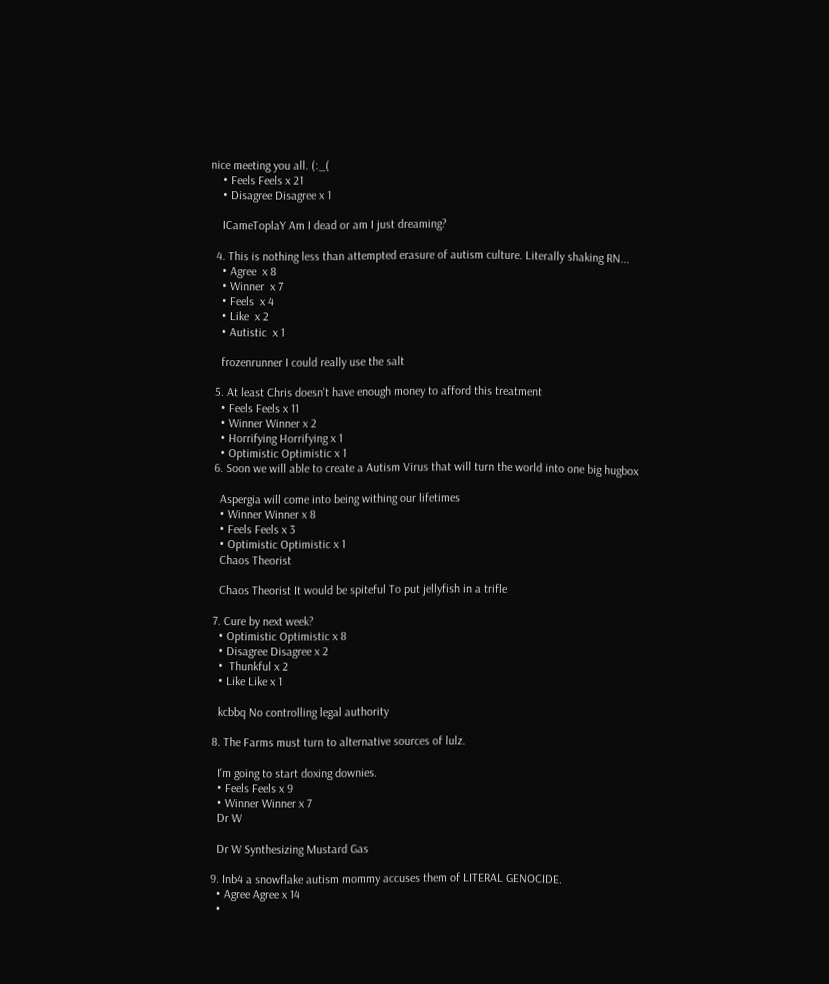nice meeting you all. (:_(
    • Feels Feels x 21
    • Disagree Disagree x 1

    ICameToplaY Am I dead or am I just dreaming?

  4. This is nothing less than attempted erasure of autism culture. Literally shaking RN...
    • Agree  x 8
    • Winner  x 7
    • Feels  x 4
    • Like  x 2
    • Autistic  x 1

    frozenrunner I could really use the salt

  5. At least Chris doesn't have enough money to afford this treatment
    • Feels Feels x 11
    • Winner Winner x 2
    • Horrifying Horrifying x 1
    • Optimistic Optimistic x 1
  6. Soon we will able to create a Autism Virus that will turn the world into one big hugbox

    Aspergia will come into being withing our lifetimes
    • Winner Winner x 8
    • Feels Feels x 3
    • Optimistic Optimistic x 1
    Chaos Theorist

    Chaos Theorist It would be spiteful To put jellyfish in a trifle

  7. Cure by next week?
    • Optimistic Optimistic x 8
    • Disagree Disagree x 2
    •  Thunkful x 2
    • Like Like x 1

    kcbbq No controlling legal authority

  8. The Farms must turn to alternative sources of lulz.

    I'm going to start doxing downies.
    • Feels Feels x 9
    • Winner Winner x 7
    Dr W

    Dr W Synthesizing Mustard Gas

  9. Inb4 a snowflake autism mommy accuses them of LITERAL GENOCIDE.
    • Agree Agree x 14
    •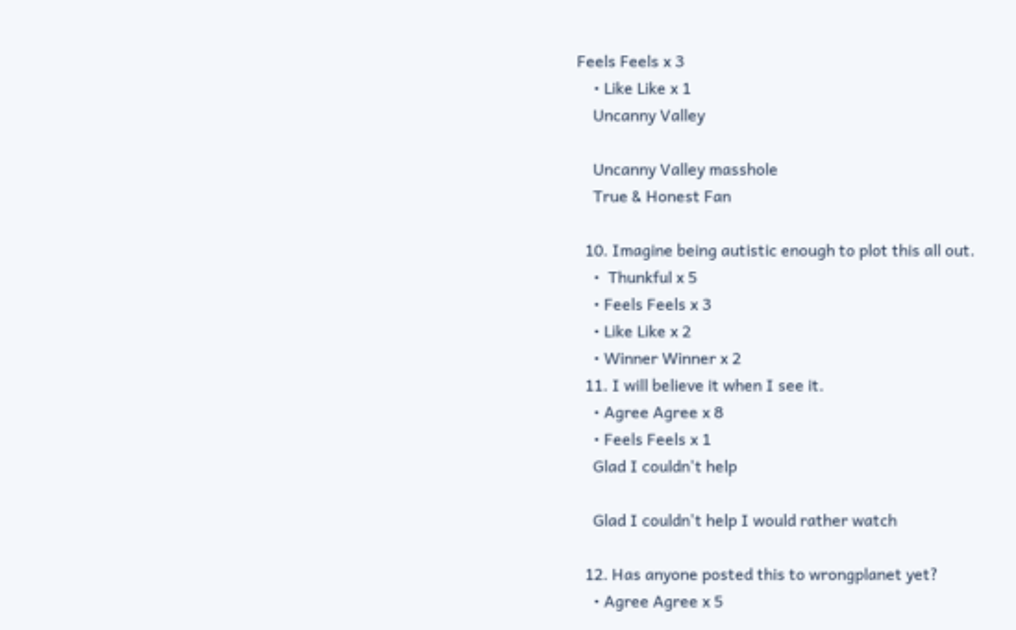Feels Feels x 3
    • Like Like x 1
    Uncanny Valley

    Uncanny Valley masshole
    True & Honest Fan

  10. Imagine being autistic enough to plot this all out.
    •  Thunkful x 5
    • Feels Feels x 3
    • Like Like x 2
    • Winner Winner x 2
  11. I will believe it when I see it.
    • Agree Agree x 8
    • Feels Feels x 1
    Glad I couldn't help

    Glad I couldn't help I would rather watch

  12. Has anyone posted this to wrongplanet yet?
    • Agree Agree x 5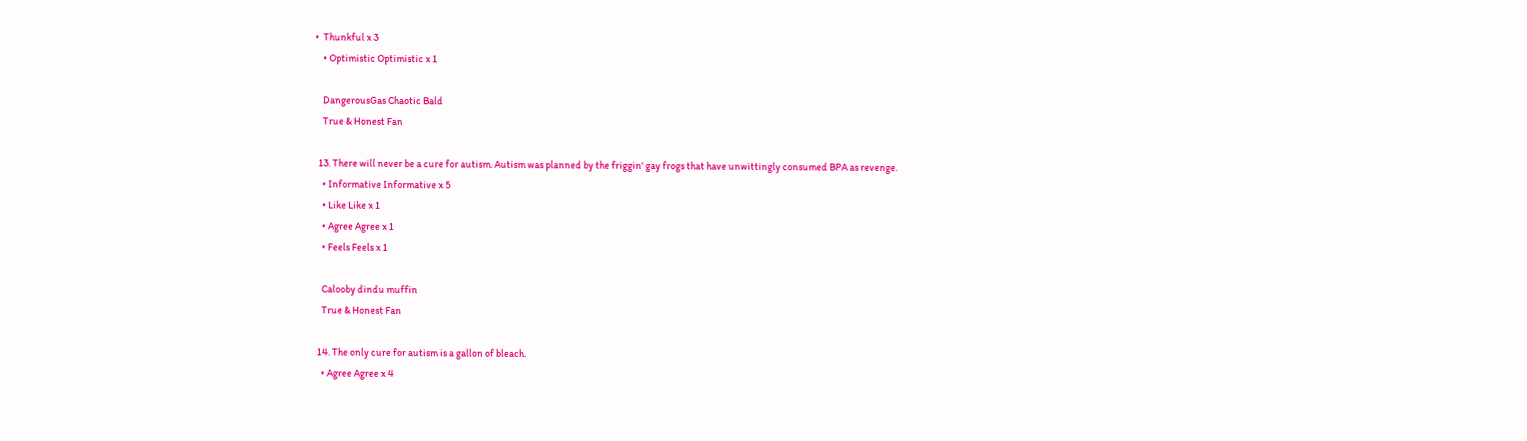•  Thunkful x 3
    • Optimistic Optimistic x 1

    DangerousGas Chaotic Bald
    True & Honest Fan

  13. There will never be a cure for autism. Autism was planned by the friggin' gay frogs that have unwittingly consumed BPA as revenge.
    • Informative Informative x 5
    • Like Like x 1
    • Agree Agree x 1
    • Feels Feels x 1

    Calooby dindu muffin
    True & Honest Fan

  14. The only cure for autism is a gallon of bleach.
    • Agree Agree x 4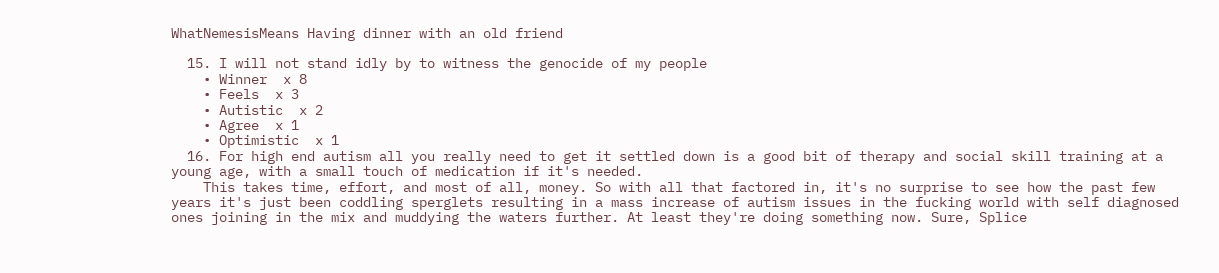WhatNemesisMeans Having dinner with an old friend

  15. I will not stand idly by to witness the genocide of my people
    • Winner  x 8
    • Feels  x 3
    • Autistic  x 2
    • Agree  x 1
    • Optimistic  x 1
  16. For high end autism all you really need to get it settled down is a good bit of therapy and social skill training at a young age, with a small touch of medication if it's needed.
    This takes time, effort, and most of all, money. So with all that factored in, it's no surprise to see how the past few years it's just been coddling sperglets resulting in a mass increase of autism issues in the fucking world with self diagnosed ones joining in the mix and muddying the waters further. At least they're doing something now. Sure, Splice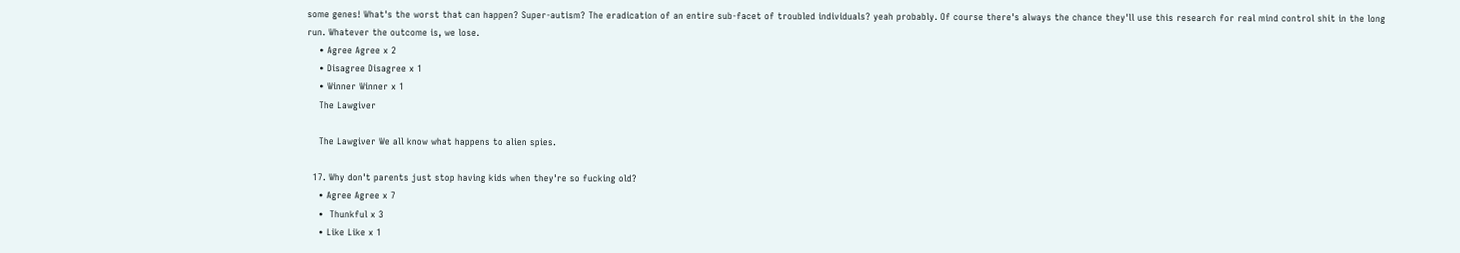some genes! What's the worst that can happen? Super-autism? The eradication of an entire sub-facet of troubled individuals? yeah probably. Of course there's always the chance they'll use this research for real mind control shit in the long run. Whatever the outcome is, we lose.
    • Agree Agree x 2
    • Disagree Disagree x 1
    • Winner Winner x 1
    The Lawgiver

    The Lawgiver We all know what happens to alien spies.

  17. Why don't parents just stop having kids when they're so fucking old?
    • Agree Agree x 7
    •  Thunkful x 3
    • Like Like x 1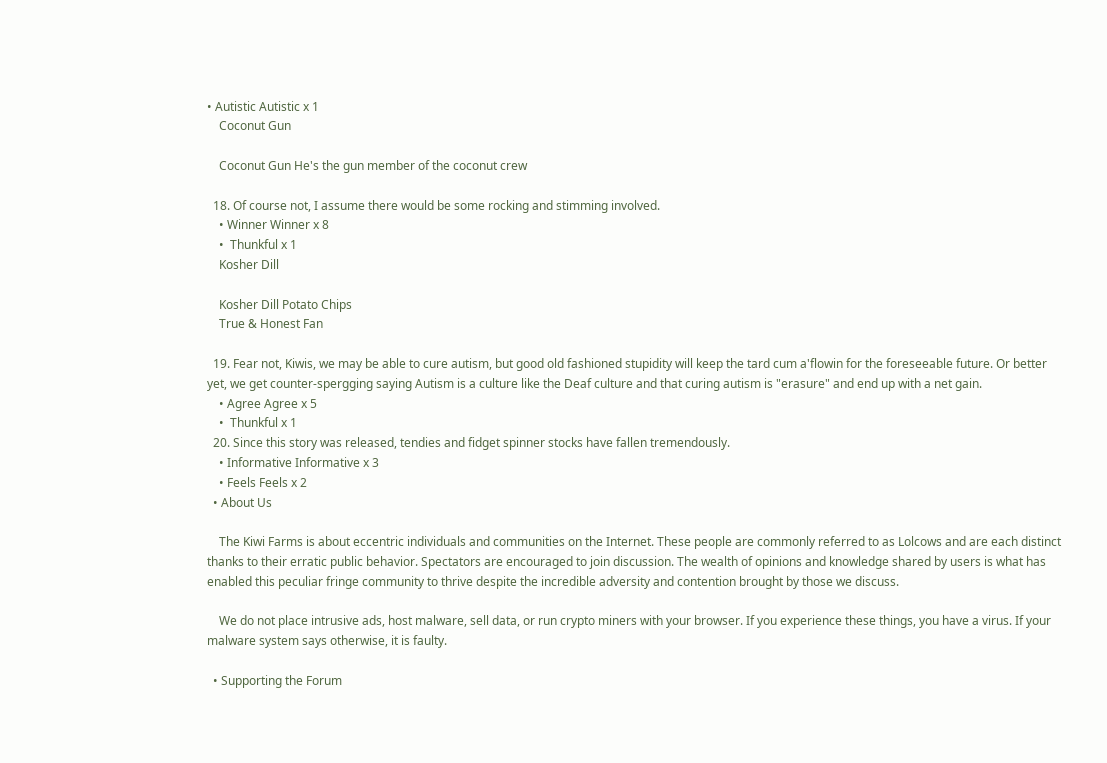• Autistic Autistic x 1
    Coconut Gun

    Coconut Gun He's the gun member of the coconut crew

  18. Of course not, I assume there would be some rocking and stimming involved.
    • Winner Winner x 8
    •  Thunkful x 1
    Kosher Dill

    Kosher Dill Potato Chips
    True & Honest Fan

  19. Fear not, Kiwis, we may be able to cure autism, but good old fashioned stupidity will keep the tard cum a'flowin for the foreseeable future. Or better yet, we get counter-spergging saying Autism is a culture like the Deaf culture and that curing autism is "erasure" and end up with a net gain.
    • Agree Agree x 5
    •  Thunkful x 1
  20. Since this story was released, tendies and fidget spinner stocks have fallen tremendously.
    • Informative Informative x 3
    • Feels Feels x 2
  • About Us

    The Kiwi Farms is about eccentric individuals and communities on the Internet. These people are commonly referred to as Lolcows and are each distinct thanks to their erratic public behavior. Spectators are encouraged to join discussion. The wealth of opinions and knowledge shared by users is what has enabled this peculiar fringe community to thrive despite the incredible adversity and contention brought by those we discuss.

    We do not place intrusive ads, host malware, sell data, or run crypto miners with your browser. If you experience these things, you have a virus. If your malware system says otherwise, it is faulty.

  • Supporting the Forum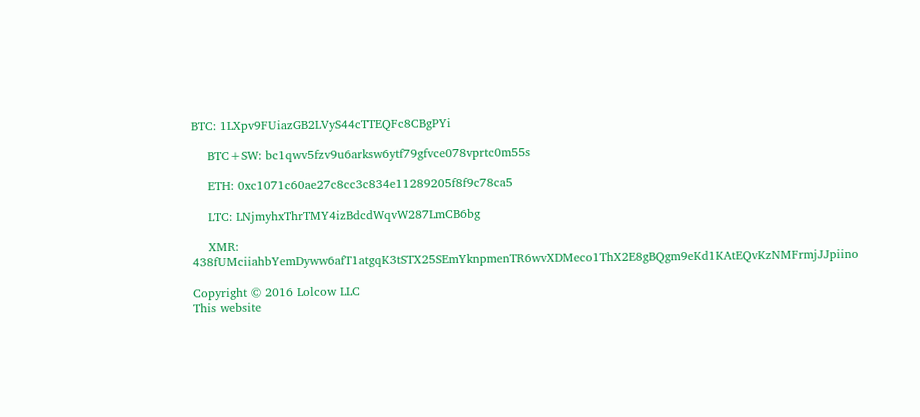BTC: 1LXpv9FUiazGB2LVyS44cTTEQFc8CBgPYi

    BTC+SW: bc1qwv5fzv9u6arksw6ytf79gfvce078vprtc0m55s

    ETH: 0xc1071c60ae27c8cc3c834e11289205f8f9c78ca5

    LTC: LNjmyhxThrTMY4izBdcdWqvW287LmCB6bg

    XMR: 438fUMciiahbYemDyww6afT1atgqK3tSTX25SEmYknpmenTR6wvXDMeco1ThX2E8gBQgm9eKd1KAtEQvKzNMFrmjJJpiino

Copyright © 2016 Lolcow LLC
This website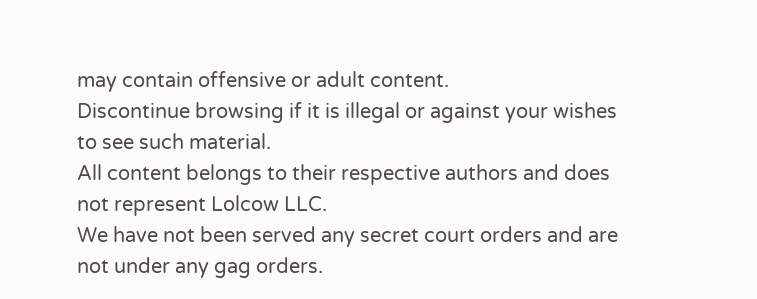may contain offensive or adult content.
Discontinue browsing if it is illegal or against your wishes to see such material.
All content belongs to their respective authors and does not represent Lolcow LLC.
We have not been served any secret court orders and are not under any gag orders.